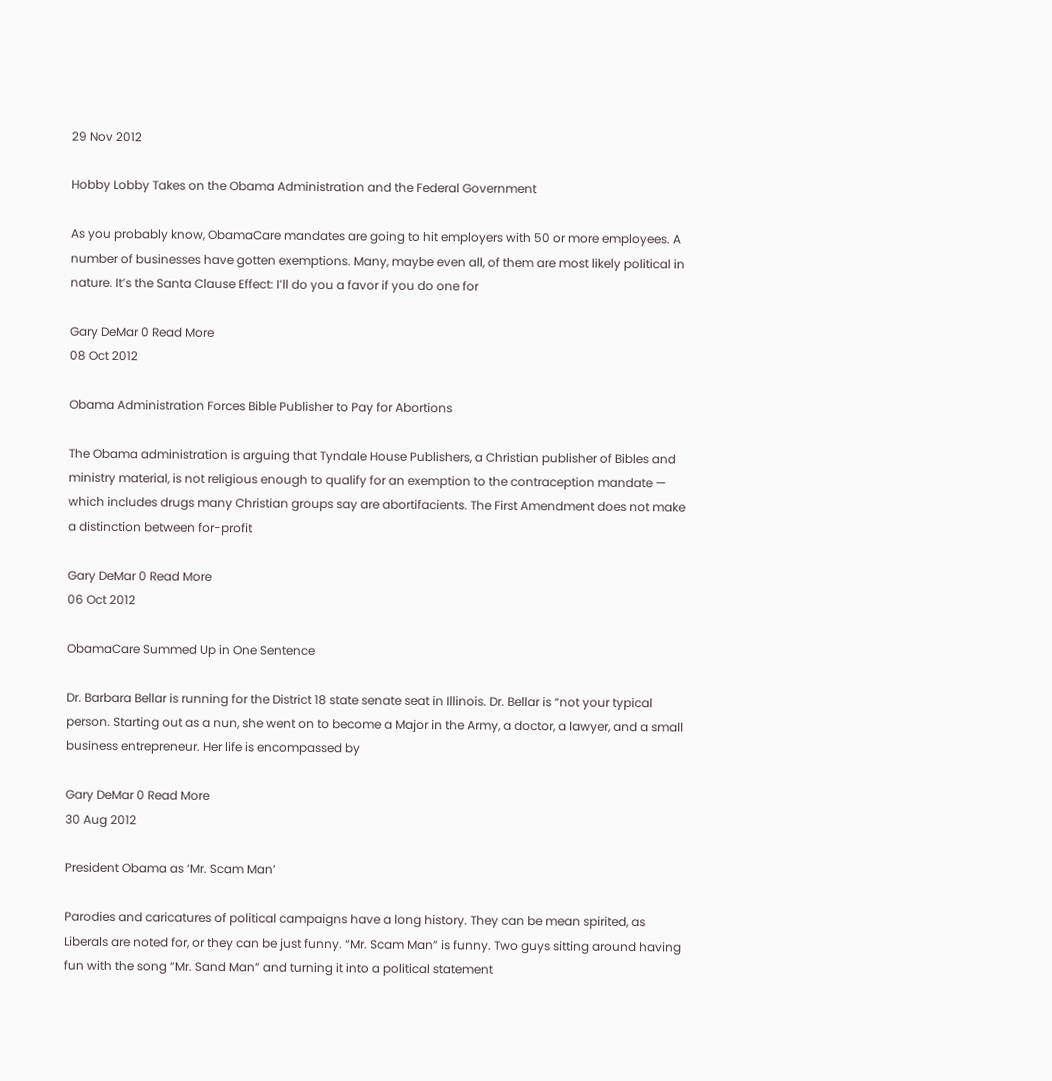29 Nov 2012

Hobby Lobby Takes on the Obama Administration and the Federal Government

As you probably know, ObamaCare mandates are going to hit employers with 50 or more employees. A number of businesses have gotten exemptions. Many, maybe even all, of them are most likely political in nature. It’s the Santa Clause Effect: I’ll do you a favor if you do one for

Gary DeMar 0 Read More
08 Oct 2012

Obama Administration Forces Bible Publisher to Pay for Abortions

The Obama administration is arguing that Tyndale House Publishers, a Christian publisher of Bibles and ministry material, is not religious enough to qualify for an exemption to the contraception mandate — which includes drugs many Christian groups say are abortifacients. The First Amendment does not make a distinction between for-profit

Gary DeMar 0 Read More
06 Oct 2012

ObamaCare Summed Up in One Sentence

Dr. Barbara Bellar is running for the District 18 state senate seat in Illinois. Dr. Bellar is “not your typical person. Starting out as a nun, she went on to become a Major in the Army, a doctor, a lawyer, and a small business entrepreneur. Her life is encompassed by

Gary DeMar 0 Read More
30 Aug 2012

President Obama as ‘Mr. Scam Man’

Parodies and caricatures of political campaigns have a long history. They can be mean spirited, as Liberals are noted for, or they can be just funny. “Mr. Scam Man” is funny. Two guys sitting around having fun with the song “Mr. Sand Man” and turning it into a political statement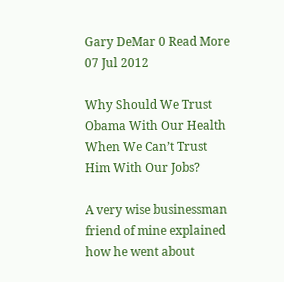Gary DeMar 0 Read More
07 Jul 2012

Why Should We Trust Obama With Our Health When We Can’t Trust Him With Our Jobs?

A very wise businessman friend of mine explained how he went about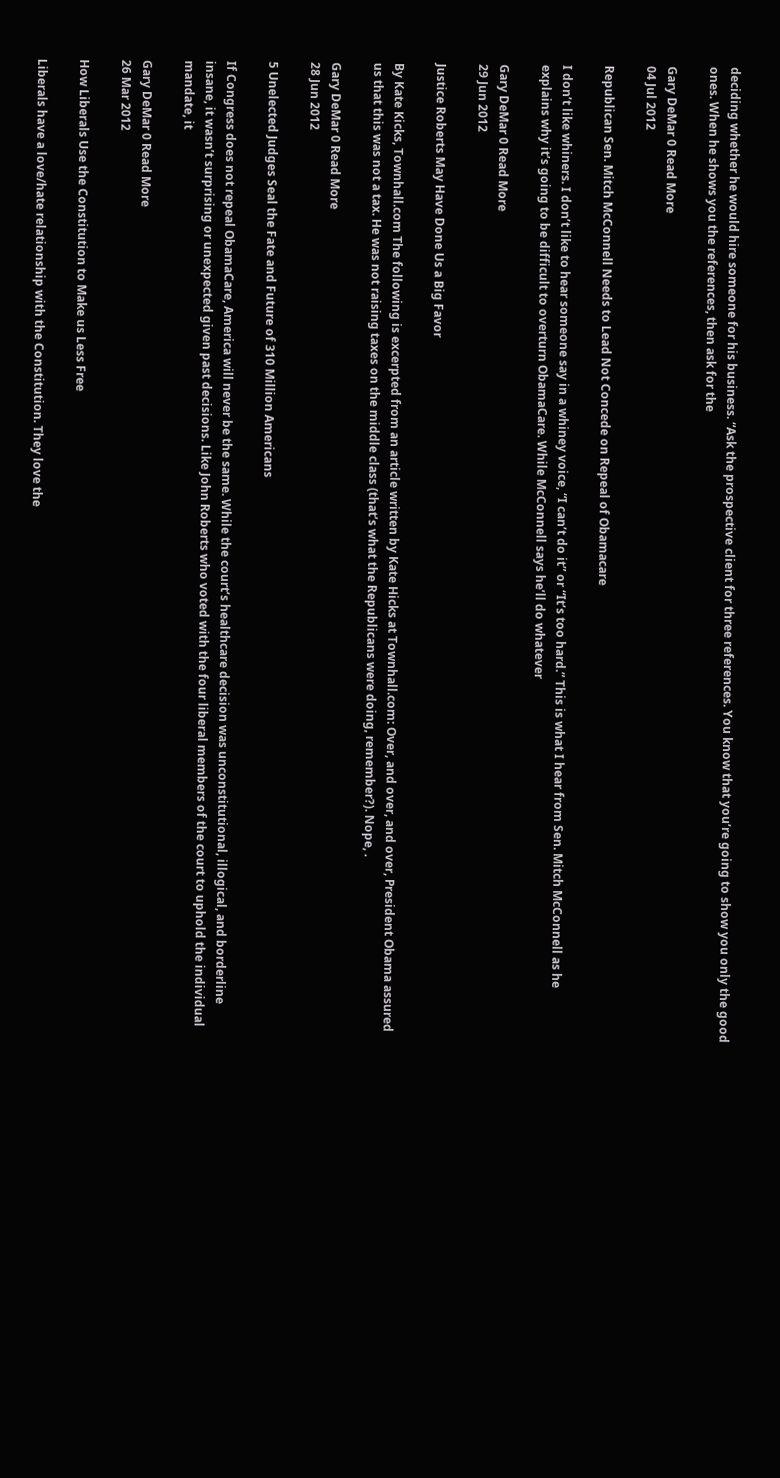deciding whether he would hire someone for his business. “Ask the prospective client for three references. You know that you’re going to show you only the good ones. When he shows you the references, then ask for the

Gary DeMar 0 Read More
04 Jul 2012

Republican Sen. Mitch McConnell Needs to Lead Not Concede on Repeal of Obamacare

I don’t like whiners. I don’t like to hear someone say in a whiney voice, “I can’t do it” or “It’s too hard.” This is what I hear from Sen. Mitch McConnell as he explains why it’s going to be difficult to overturn ObamaCare. While McConnell says he’ll do whatever

Gary DeMar 0 Read More
29 Jun 2012

Justice Roberts May Have Done Us a Big Favor

By Kate Kicks, Townhall.com The following is excerpted from an article written by Kate Hicks at Townhall.com: Over, and over, and over, President Obama assured us that this was not a tax. He was not raising taxes on the middle class (that’s what the Republicans were doing, remember?). Nope, .

Gary DeMar 0 Read More
28 Jun 2012

5 Unelected Judges Seal the Fate and Future of 310 Million Americans

If Congress does not repeal ObamaCare, America will never be the same. While the court’s healthcare decision was unconstitutional, illogical, and borderline insane, it wasn’t surprising or unexpected given past decisions. Like John Roberts who voted with the four liberal members of the court to uphold the individual mandate, it

Gary DeMar 0 Read More
26 Mar 2012

How Liberals Use the Constitution to Make us Less Free

Liberals have a love/hate relationship with the Constitution. They love the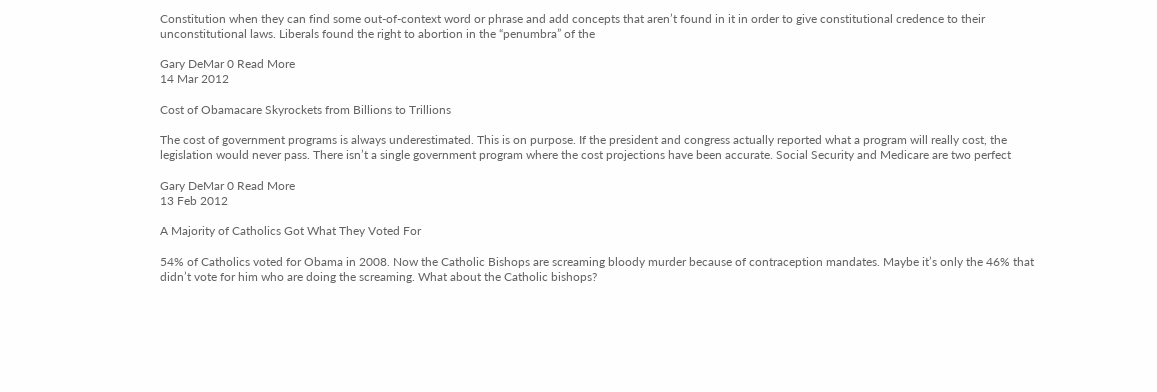Constitution when they can find some out-of-context word or phrase and add concepts that aren’t found in it in order to give constitutional credence to their unconstitutional laws. Liberals found the right to abortion in the “penumbra” of the

Gary DeMar 0 Read More
14 Mar 2012

Cost of Obamacare Skyrockets from Billions to Trillions

The cost of government programs is always underestimated. This is on purpose. If the president and congress actually reported what a program will really cost, the legislation would never pass. There isn’t a single government program where the cost projections have been accurate. Social Security and Medicare are two perfect

Gary DeMar 0 Read More
13 Feb 2012

A Majority of Catholics Got What They Voted For

54% of Catholics voted for Obama in 2008. Now the Catholic Bishops are screaming bloody murder because of contraception mandates. Maybe it’s only the 46% that didn’t vote for him who are doing the screaming. What about the Catholic bishops?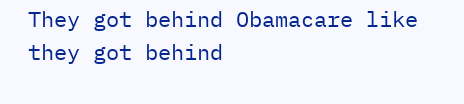They got behind Obamacare like they got behind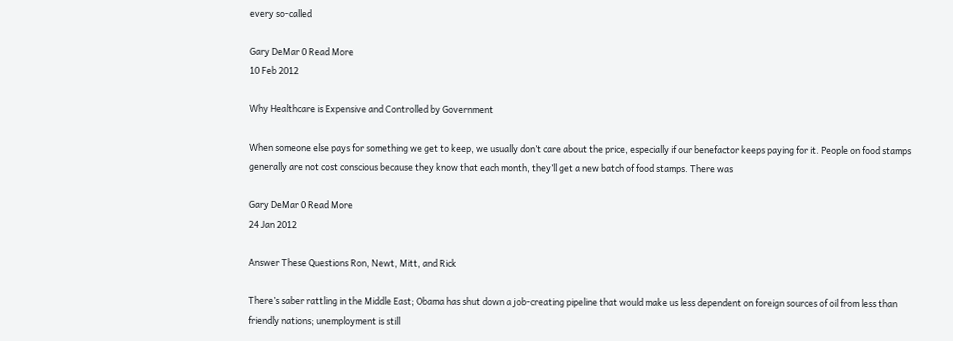every so-called

Gary DeMar 0 Read More
10 Feb 2012

Why Healthcare is Expensive and Controlled by Government

When someone else pays for something we get to keep, we usually don’t care about the price, especially if our benefactor keeps paying for it. People on food stamps generally are not cost conscious because they know that each month, they’ll get a new batch of food stamps. There was

Gary DeMar 0 Read More
24 Jan 2012

Answer These Questions Ron, Newt, Mitt, and Rick

There’s saber rattling in the Middle East; Obama has shut down a job-creating pipeline that would make us less dependent on foreign sources of oil from less than friendly nations; unemployment is still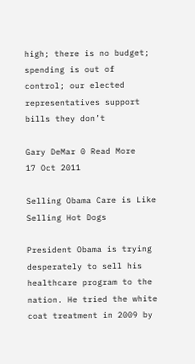high; there is no budget; spending is out of control; our elected representatives support bills they don’t

Gary DeMar 0 Read More
17 Oct 2011

Selling Obama Care is Like Selling Hot Dogs

President Obama is trying desperately to sell his healthcare program to the nation. He tried the white coat treatment in 2009 by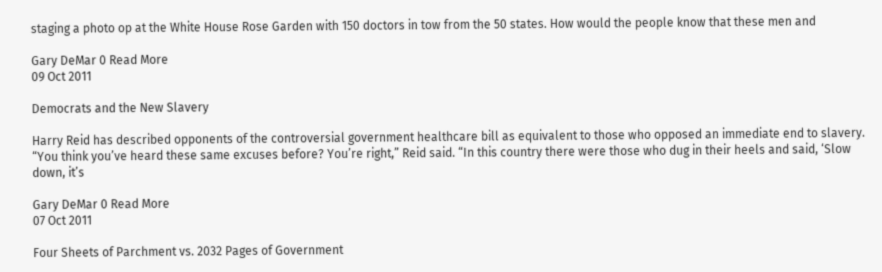staging a photo op at the White House Rose Garden with 150 doctors in tow from the 50 states. How would the people know that these men and

Gary DeMar 0 Read More
09 Oct 2011

Democrats and the New Slavery

Harry Reid has described opponents of the controversial government healthcare bill as equivalent to those who opposed an immediate end to slavery. “You think you’ve heard these same excuses before? You’re right,” Reid said. “In this country there were those who dug in their heels and said, ‘Slow down, it’s

Gary DeMar 0 Read More
07 Oct 2011

Four Sheets of Parchment vs. 2032 Pages of Government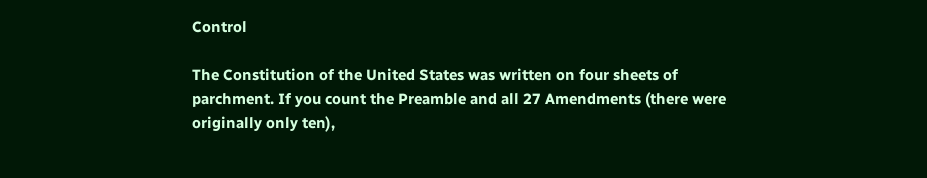Control

The Constitution of the United States was written on four sheets of parchment. If you count the Preamble and all 27 Amendments (there were originally only ten),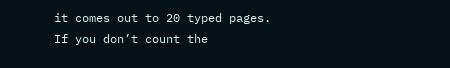it comes out to 20 typed pages. If you don’t count the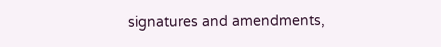signatures and amendments,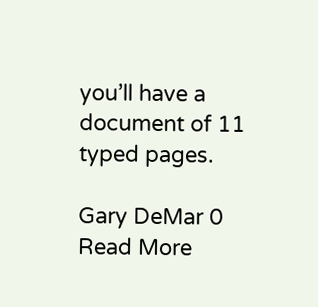you’ll have a document of 11 typed pages.

Gary DeMar 0 Read More